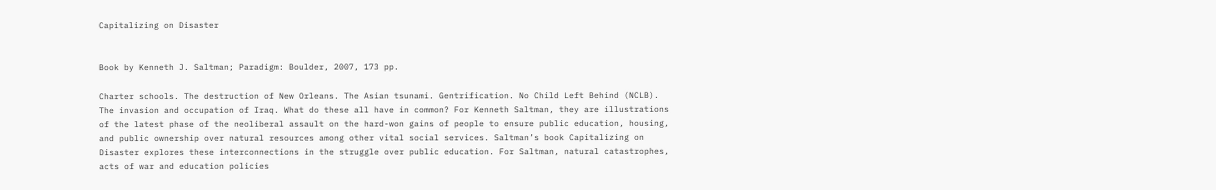Capitalizing on Disaster


Book by Kenneth J. Saltman; Paradigm: Boulder, 2007, 173 pp.

Charter schools. The destruction of New Orleans. The Asian tsunami. Gentrification. No Child Left Behind (NCLB). The invasion and occupation of Iraq. What do these all have in common? For Kenneth Saltman, they are illustrations of the latest phase of the neoliberal assault on the hard-won gains of people to ensure public education, housing, and public ownership over natural resources among other vital social services. Saltman’s book Capitalizing on Disaster explores these interconnections in the struggle over public education. For Saltman, natural catastrophes, acts of war and education policies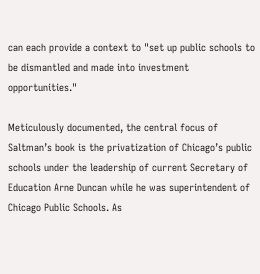can each provide a context to "set up public schools to be dismantled and made into investment opportunities."

Meticulously documented, the central focus of Saltman’s book is the privatization of Chicago’s public schools under the leadership of current Secretary of Education Arne Duncan while he was superintendent of Chicago Public Schools. As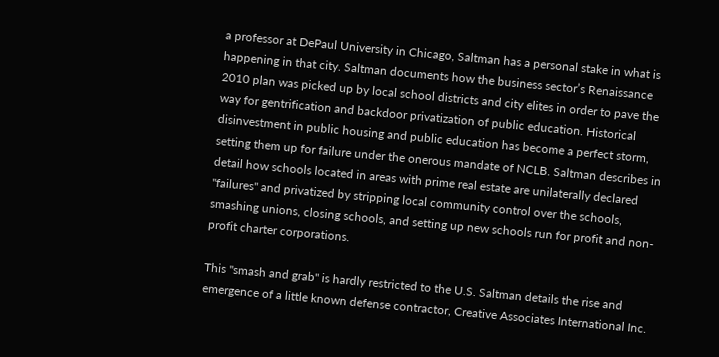a professor at DePaul University in Chicago, Saltman has a personal stake in what is happening in that city. Saltman documents how the business sector’s Renaissance 2010 plan was picked up by local school districts and city elites in order to pave the way for gentrification and backdoor privatization of public education. Historical disinvestment in public housing and public education has become a perfect storm, setting them up for failure under the onerous mandate of NCLB. Saltman describes in detail how schools located in areas with prime real estate are unilaterally declared "failures" and privatized by stripping local community control over the schools, smashing unions, closing schools, and setting up new schools run for profit and non-profit charter corporations.

This "smash and grab" is hardly restricted to the U.S. Saltman details the rise and emergence of a little known defense contractor, Creative Associates International Inc.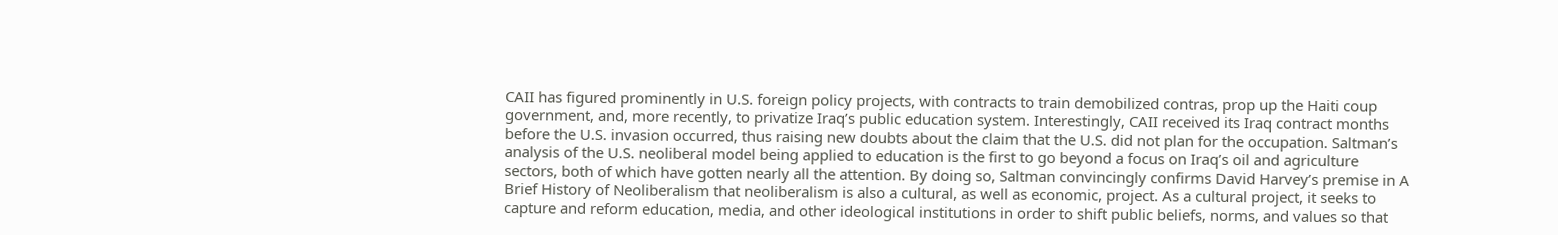CAII has figured prominently in U.S. foreign policy projects, with contracts to train demobilized contras, prop up the Haiti coup government, and, more recently, to privatize Iraq’s public education system. Interestingly, CAII received its Iraq contract months before the U.S. invasion occurred, thus raising new doubts about the claim that the U.S. did not plan for the occupation. Saltman’s analysis of the U.S. neoliberal model being applied to education is the first to go beyond a focus on Iraq’s oil and agriculture sectors, both of which have gotten nearly all the attention. By doing so, Saltman convincingly confirms David Harvey’s premise in A Brief History of Neoliberalism that neoliberalism is also a cultural, as well as economic, project. As a cultural project, it seeks to capture and reform education, media, and other ideological institutions in order to shift public beliefs, norms, and values so that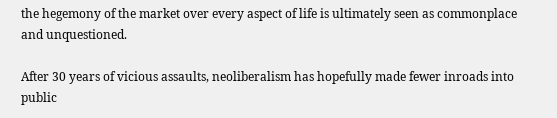the hegemony of the market over every aspect of life is ultimately seen as commonplace and unquestioned.

After 30 years of vicious assaults, neoliberalism has hopefully made fewer inroads into public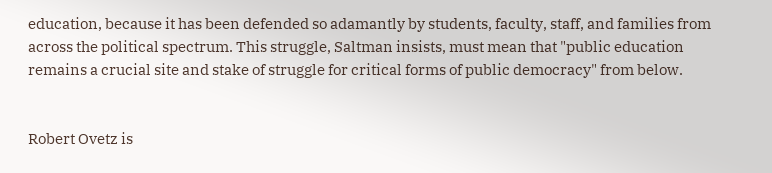education, because it has been defended so adamantly by students, faculty, staff, and families from across the political spectrum. This struggle, Saltman insists, must mean that "public education remains a crucial site and stake of struggle for critical forms of public democracy" from below.


Robert Ovetz is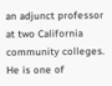an adjunct professor at two California community colleges. He is one of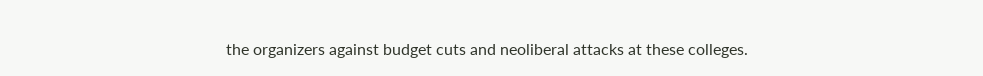the organizers against budget cuts and neoliberal attacks at these colleges.